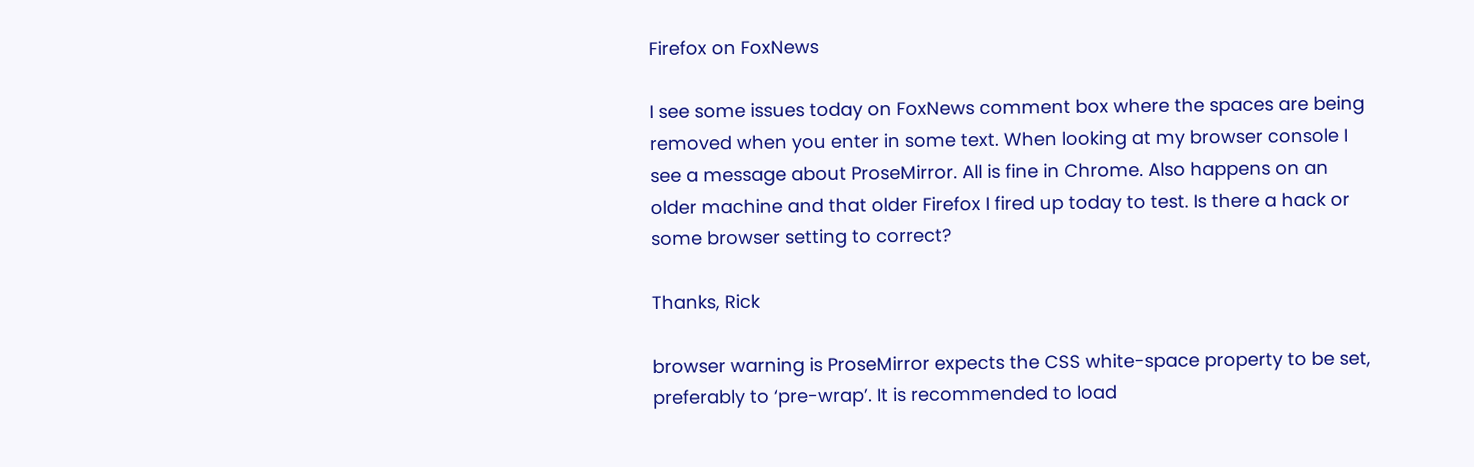Firefox on FoxNews

I see some issues today on FoxNews comment box where the spaces are being removed when you enter in some text. When looking at my browser console I see a message about ProseMirror. All is fine in Chrome. Also happens on an older machine and that older Firefox I fired up today to test. Is there a hack or some browser setting to correct?

Thanks, Rick

browser warning is ProseMirror expects the CSS white-space property to be set, preferably to ‘pre-wrap’. It is recommended to load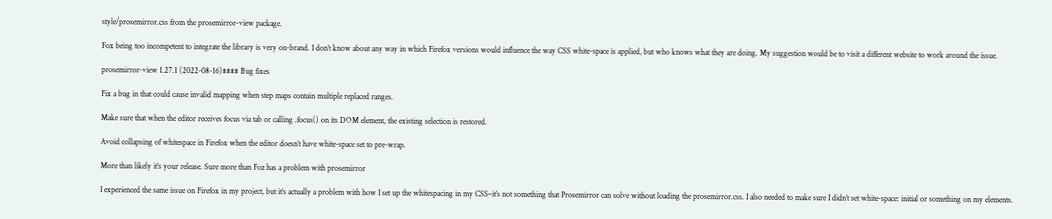style/prosemirror.css from the prosemirror-view package.

Fox being too incompetent to integrate the library is very on-brand. I don’t know about any way in which Firefox versions would influence the way CSS white-space is applied, but who knows what they are doing. My suggestion would be to visit a different website to work around the issue.

prosemirror-view 1.27.1 (2022-08-16)#### Bug fixes

Fix a bug in that could cause invalid mapping when step maps contain multiple replaced ranges.

Make sure that when the editor receives focus via tab or calling .focus() on its DOM element, the existing selection is restored.

Avoid collapsing of whitespace in Firefox when the editor doesn’t have white-space set to pre-wrap.

More than likely it’s your release. Sure more than Foz has a problem with prosemirror

I experienced the same issue on Firefox in my project, but it’s actually a problem with how I set up the whitespacing in my CSS–it’s not something that Prosemirror can solve without loading the prosemirror.css. I also needed to make sure I didn’t set white-space: initial or something on my elements.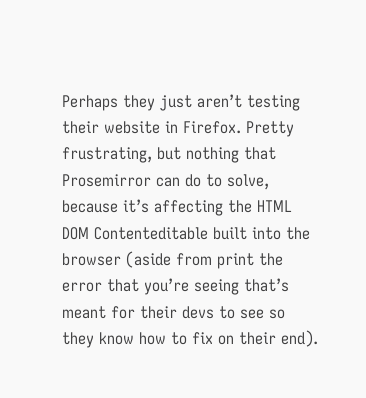Perhaps they just aren’t testing their website in Firefox. Pretty frustrating, but nothing that Prosemirror can do to solve, because it’s affecting the HTML DOM Contenteditable built into the browser (aside from print the error that you’re seeing that’s meant for their devs to see so they know how to fix on their end).